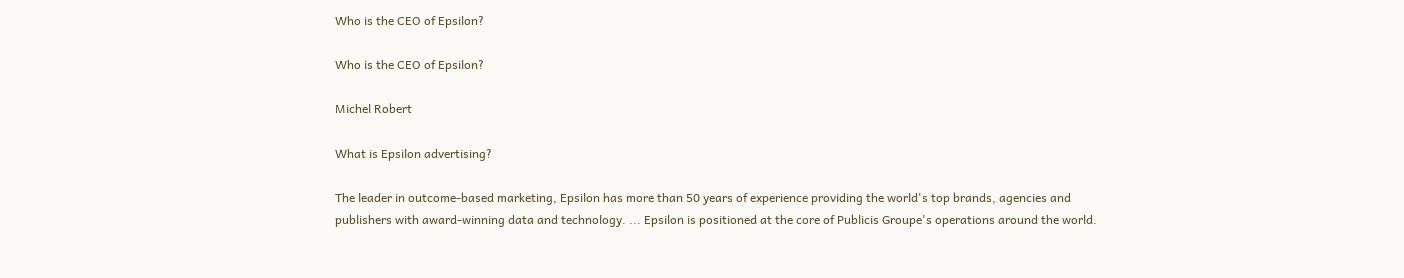Who is the CEO of Epsilon?

Who is the CEO of Epsilon?

Michel Robert

What is Epsilon advertising?

The leader in outcome-based marketing, Epsilon has more than 50 years of experience providing the world's top brands, agencies and publishers with award-winning data and technology. ... Epsilon is positioned at the core of Publicis Groupe's operations around the world.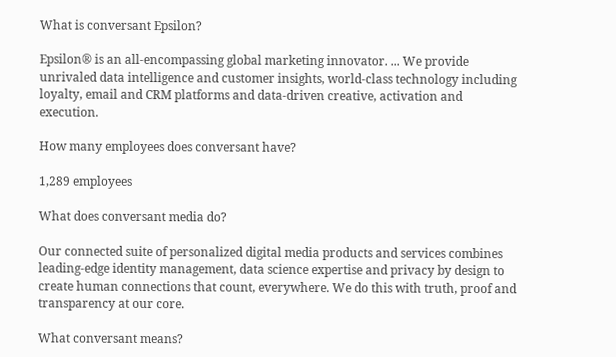What is conversant Epsilon?

Epsilon® is an all-encompassing global marketing innovator. ... We provide unrivaled data intelligence and customer insights, world-class technology including loyalty, email and CRM platforms and data-driven creative, activation and execution.

How many employees does conversant have?

1,289 employees

What does conversant media do?

Our connected suite of personalized digital media products and services combines leading-edge identity management, data science expertise and privacy by design to create human connections that count, everywhere. We do this with truth, proof and transparency at our core.

What conversant means?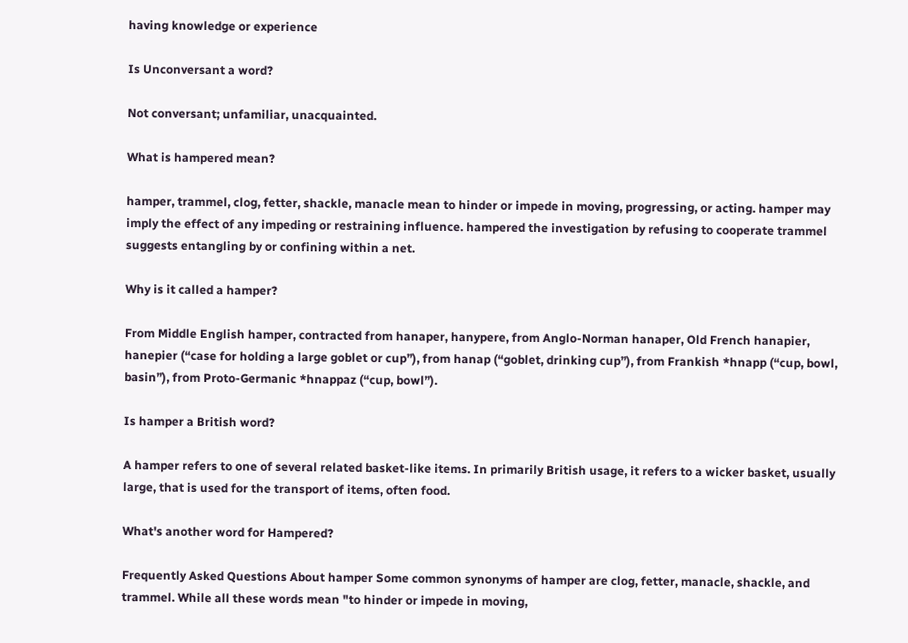having knowledge or experience

Is Unconversant a word?

Not conversant; unfamiliar, unacquainted.

What is hampered mean?

hamper, trammel, clog, fetter, shackle, manacle mean to hinder or impede in moving, progressing, or acting. hamper may imply the effect of any impeding or restraining influence. hampered the investigation by refusing to cooperate trammel suggests entangling by or confining within a net.

Why is it called a hamper?

From Middle English hamper, contracted from hanaper, hanypere, from Anglo-Norman hanaper, Old French hanapier, hanepier (“case for holding a large goblet or cup”), from hanap (“goblet, drinking cup”), from Frankish *hnapp (“cup, bowl, basin”), from Proto-Germanic *hnappaz (“cup, bowl”).

Is hamper a British word?

A hamper refers to one of several related basket-like items. In primarily British usage, it refers to a wicker basket, usually large, that is used for the transport of items, often food.

What's another word for Hampered?

Frequently Asked Questions About hamper Some common synonyms of hamper are clog, fetter, manacle, shackle, and trammel. While all these words mean "to hinder or impede in moving,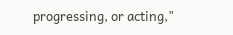progressing, or acting,"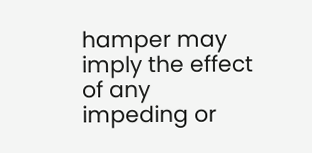hamper may imply the effect of any impeding or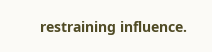restraining influence.